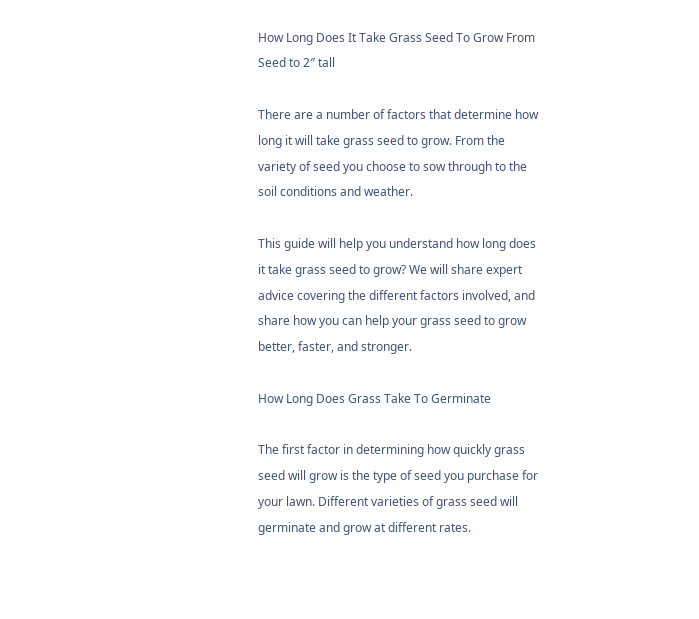How Long Does It Take Grass Seed To Grow From Seed to 2″ tall

There are a number of factors that determine how long it will take grass seed to grow. From the variety of seed you choose to sow through to the soil conditions and weather.

This guide will help you understand how long does it take grass seed to grow? We will share expert advice covering the different factors involved, and share how you can help your grass seed to grow better, faster, and stronger.

How Long Does Grass Take To Germinate

The first factor in determining how quickly grass seed will grow is the type of seed you purchase for your lawn. Different varieties of grass seed will germinate and grow at different rates.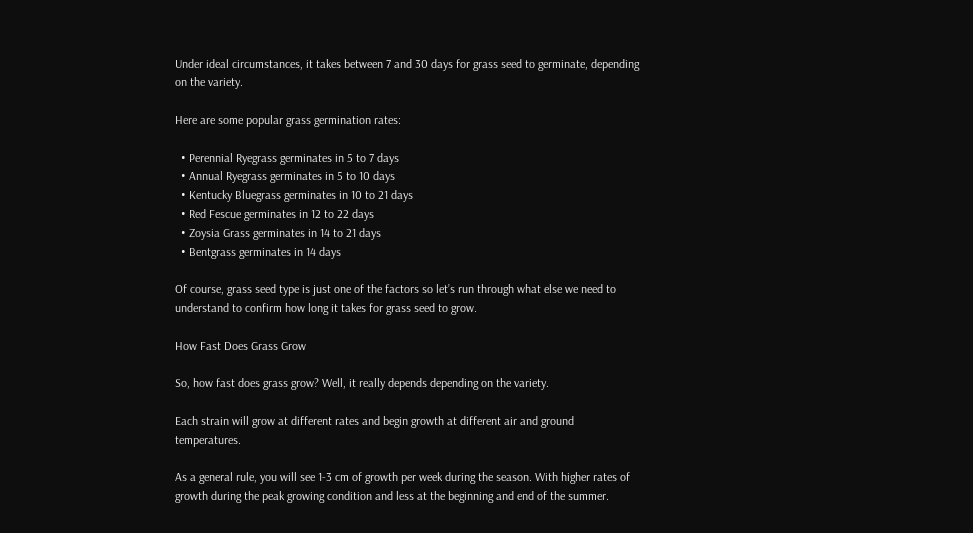Under ideal circumstances, it takes between 7 and 30 days for grass seed to germinate, depending on the variety.

Here are some popular grass germination rates:

  • Perennial Ryegrass germinates in 5 to 7 days
  • Annual Ryegrass germinates in 5 to 10 days
  • Kentucky Bluegrass germinates in 10 to 21 days
  • Red Fescue germinates in 12 to 22 days
  • Zoysia Grass germinates in 14 to 21 days
  • Bentgrass germinates in 14 days

Of course, grass seed type is just one of the factors so let’s run through what else we need to understand to confirm how long it takes for grass seed to grow.

How Fast Does Grass Grow

So, how fast does grass grow? Well, it really depends depending on the variety.

Each strain will grow at different rates and begin growth at different air and ground temperatures.

As a general rule, you will see 1-3 cm of growth per week during the season. With higher rates of growth during the peak growing condition and less at the beginning and end of the summer.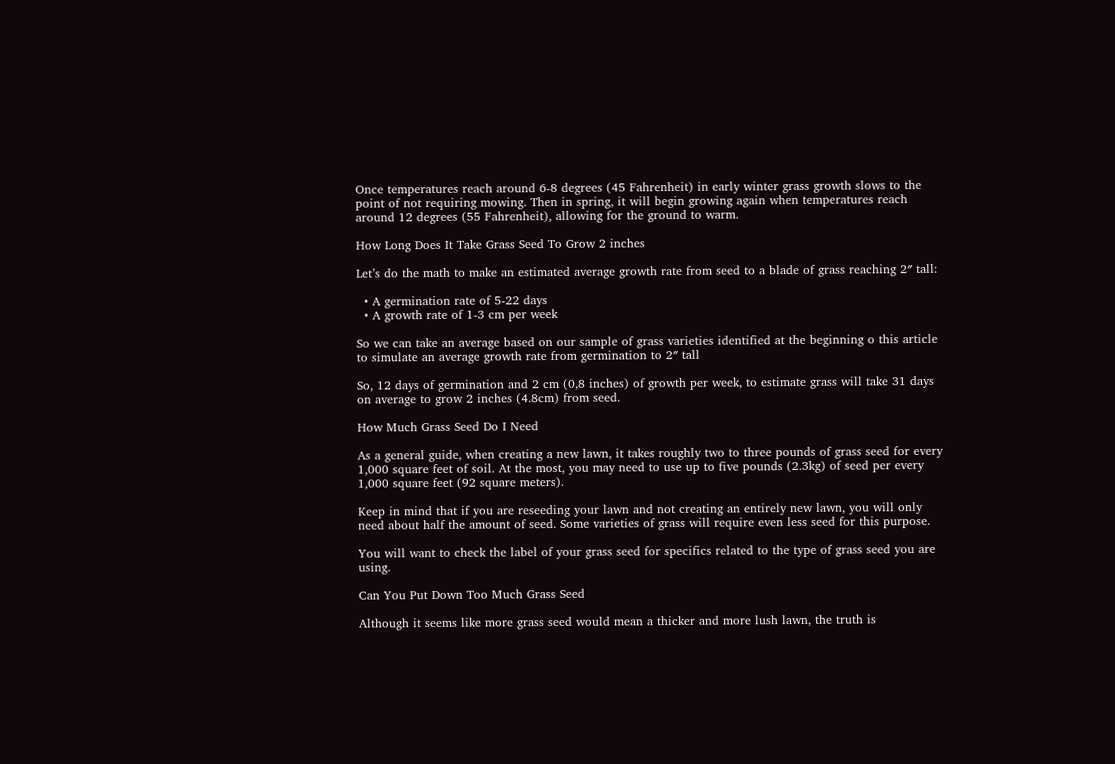Once temperatures reach around 6-8 degrees (45 Fahrenheit) in early winter grass growth slows to the point of not requiring mowing. Then in spring, it will begin growing again when temperatures reach around 12 degrees (55 Fahrenheit), allowing for the ground to warm.

How Long Does It Take Grass Seed To Grow 2 inches

Let’s do the math to make an estimated average growth rate from seed to a blade of grass reaching 2″ tall:

  • A germination rate of 5-22 days
  • A growth rate of 1-3 cm per week

So we can take an average based on our sample of grass varieties identified at the beginning o this article to simulate an average growth rate from germination to 2″ tall

So, 12 days of germination and 2 cm (0,8 inches) of growth per week, to estimate grass will take 31 days on average to grow 2 inches (4.8cm) from seed.

How Much Grass Seed Do I Need

As a general guide, when creating a new lawn, it takes roughly two to three pounds of grass seed for every 1,000 square feet of soil. At the most, you may need to use up to five pounds (2.3kg) of seed per every 1,000 square feet (92 square meters).

Keep in mind that if you are reseeding your lawn and not creating an entirely new lawn, you will only need about half the amount of seed. Some varieties of grass will require even less seed for this purpose.

You will want to check the label of your grass seed for specifics related to the type of grass seed you are using.

Can You Put Down Too Much Grass Seed

Although it seems like more grass seed would mean a thicker and more lush lawn, the truth is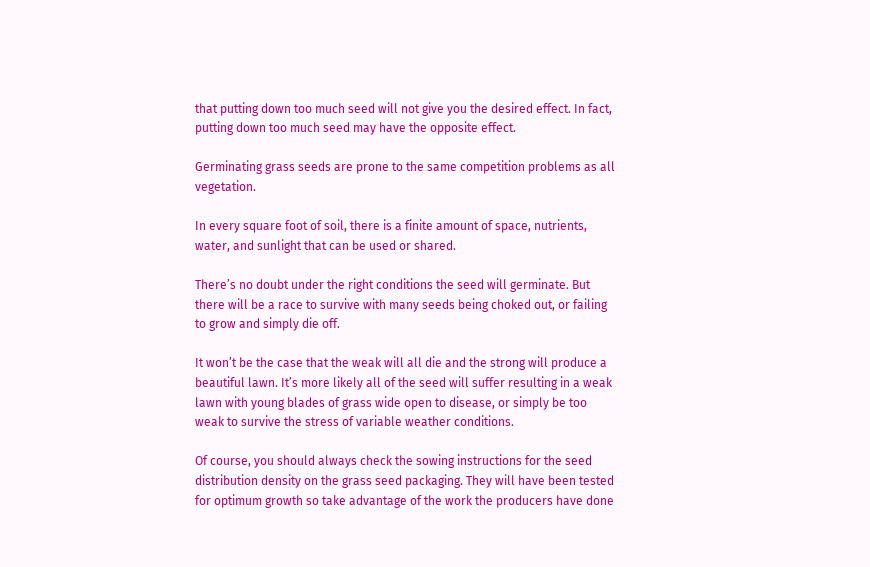that putting down too much seed will not give you the desired effect. In fact, putting down too much seed may have the opposite effect.

Germinating grass seeds are prone to the same competition problems as all vegetation.

In every square foot of soil, there is a finite amount of space, nutrients, water, and sunlight that can be used or shared.

There’s no doubt under the right conditions the seed will germinate. But there will be a race to survive with many seeds being choked out, or failing to grow and simply die off.

It won’t be the case that the weak will all die and the strong will produce a beautiful lawn. It’s more likely all of the seed will suffer resulting in a weak lawn with young blades of grass wide open to disease, or simply be too weak to survive the stress of variable weather conditions.

Of course, you should always check the sowing instructions for the seed distribution density on the grass seed packaging. They will have been tested for optimum growth so take advantage of the work the producers have done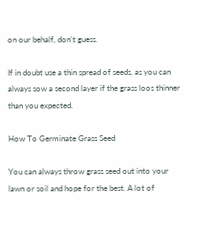on our behalf, don’t guess.

If in doubt use a thin spread of seeds, as you can always sow a second layer if the grass loos thinner than you expected.

How To Germinate Grass Seed

You can always throw grass seed out into your lawn or soil and hope for the best. A lot of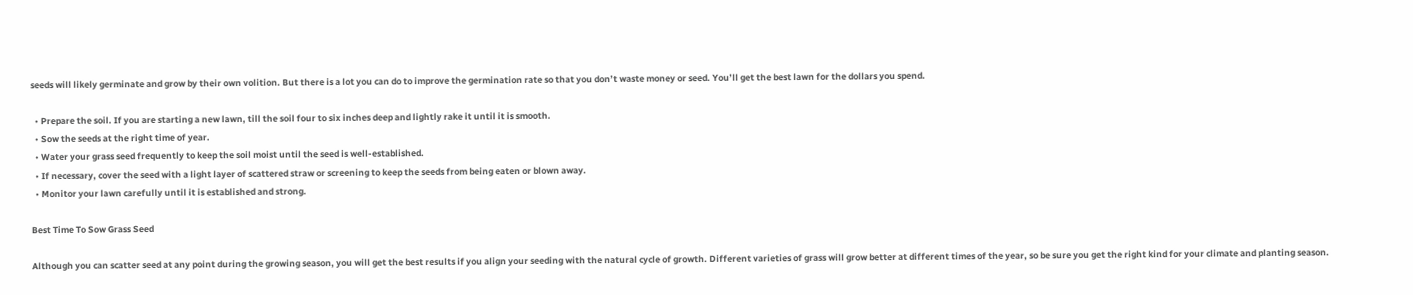seeds will likely germinate and grow by their own volition. But there is a lot you can do to improve the germination rate so that you don’t waste money or seed. You’ll get the best lawn for the dollars you spend.

  • Prepare the soil. If you are starting a new lawn, till the soil four to six inches deep and lightly rake it until it is smooth.
  • Sow the seeds at the right time of year.
  • Water your grass seed frequently to keep the soil moist until the seed is well-established.
  • If necessary, cover the seed with a light layer of scattered straw or screening to keep the seeds from being eaten or blown away.
  • Monitor your lawn carefully until it is established and strong.

Best Time To Sow Grass Seed

Although you can scatter seed at any point during the growing season, you will get the best results if you align your seeding with the natural cycle of growth. Different varieties of grass will grow better at different times of the year, so be sure you get the right kind for your climate and planting season.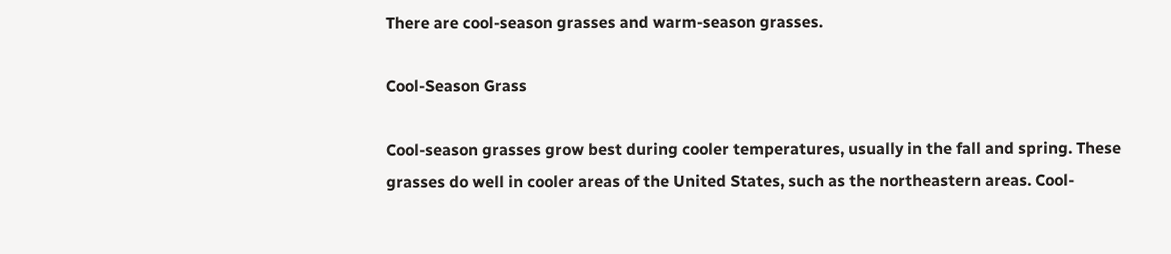There are cool-season grasses and warm-season grasses.

Cool-Season Grass

Cool-season grasses grow best during cooler temperatures, usually in the fall and spring. These grasses do well in cooler areas of the United States, such as the northeastern areas. Cool-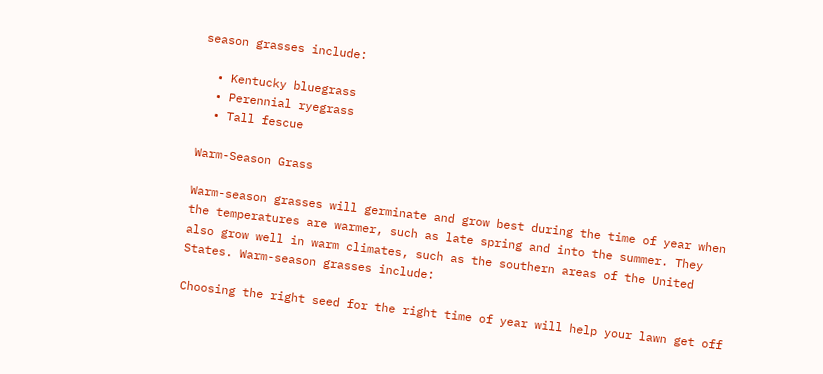season grasses include:

  • Kentucky bluegrass
  • Perennial ryegrass
  • Tall fescue

Warm-Season Grass

Warm-season grasses will germinate and grow best during the time of year when the temperatures are warmer, such as late spring and into the summer. They also grow well in warm climates, such as the southern areas of the United States. Warm-season grasses include:

Choosing the right seed for the right time of year will help your lawn get off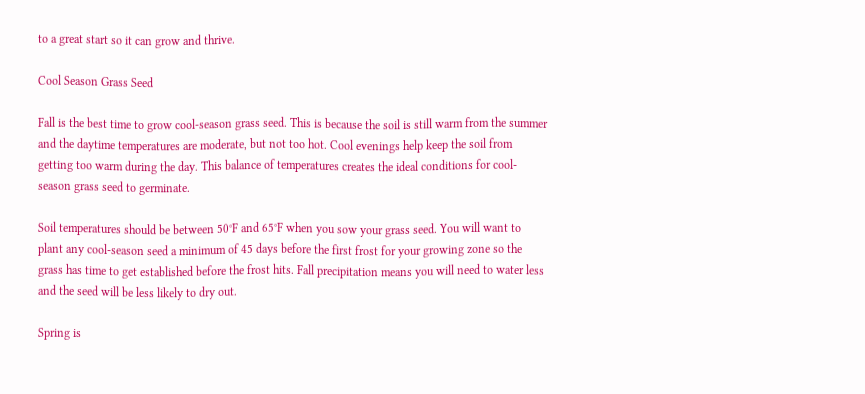to a great start so it can grow and thrive.

Cool Season Grass Seed

Fall is the best time to grow cool-season grass seed. This is because the soil is still warm from the summer and the daytime temperatures are moderate, but not too hot. Cool evenings help keep the soil from getting too warm during the day. This balance of temperatures creates the ideal conditions for cool-season grass seed to germinate.

Soil temperatures should be between 50°F and 65°F when you sow your grass seed. You will want to plant any cool-season seed a minimum of 45 days before the first frost for your growing zone so the grass has time to get established before the frost hits. Fall precipitation means you will need to water less and the seed will be less likely to dry out.

Spring is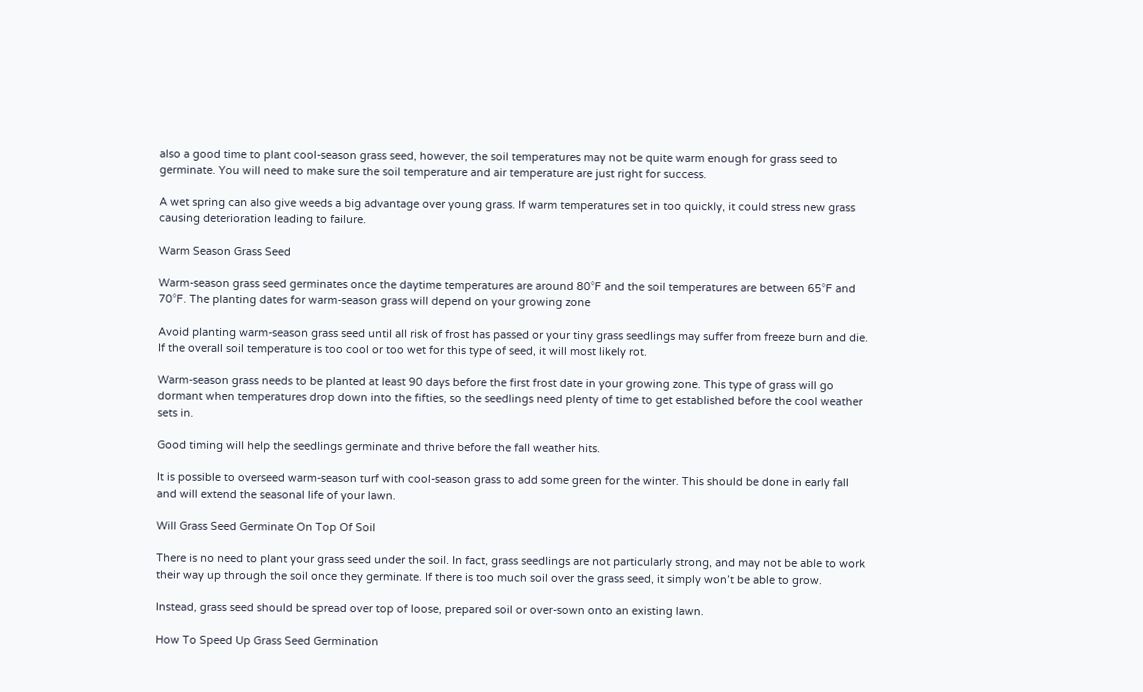also a good time to plant cool-season grass seed, however, the soil temperatures may not be quite warm enough for grass seed to germinate. You will need to make sure the soil temperature and air temperature are just right for success.

A wet spring can also give weeds a big advantage over young grass. If warm temperatures set in too quickly, it could stress new grass causing deterioration leading to failure.

Warm Season Grass Seed

Warm-season grass seed germinates once the daytime temperatures are around 80°F and the soil temperatures are between 65°F and 70°F. The planting dates for warm-season grass will depend on your growing zone

Avoid planting warm-season grass seed until all risk of frost has passed or your tiny grass seedlings may suffer from freeze burn and die. If the overall soil temperature is too cool or too wet for this type of seed, it will most likely rot.

Warm-season grass needs to be planted at least 90 days before the first frost date in your growing zone. This type of grass will go dormant when temperatures drop down into the fifties, so the seedlings need plenty of time to get established before the cool weather sets in.

Good timing will help the seedlings germinate and thrive before the fall weather hits.

It is possible to overseed warm-season turf with cool-season grass to add some green for the winter. This should be done in early fall and will extend the seasonal life of your lawn.

Will Grass Seed Germinate On Top Of Soil

There is no need to plant your grass seed under the soil. In fact, grass seedlings are not particularly strong, and may not be able to work their way up through the soil once they germinate. If there is too much soil over the grass seed, it simply won’t be able to grow.

Instead, grass seed should be spread over top of loose, prepared soil or over-sown onto an existing lawn.

How To Speed Up Grass Seed Germination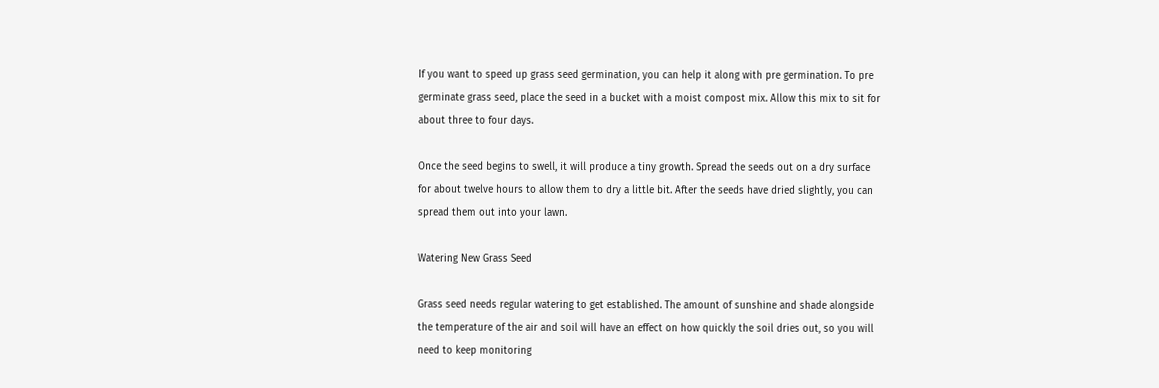If you want to speed up grass seed germination, you can help it along with pre germination. To pre germinate grass seed, place the seed in a bucket with a moist compost mix. Allow this mix to sit for about three to four days.

Once the seed begins to swell, it will produce a tiny growth. Spread the seeds out on a dry surface for about twelve hours to allow them to dry a little bit. After the seeds have dried slightly, you can spread them out into your lawn.

Watering New Grass Seed

Grass seed needs regular watering to get established. The amount of sunshine and shade alongside the temperature of the air and soil will have an effect on how quickly the soil dries out, so you will need to keep monitoring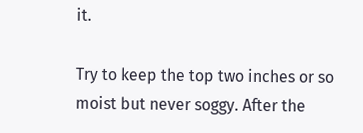it.

Try to keep the top two inches or so moist but never soggy. After the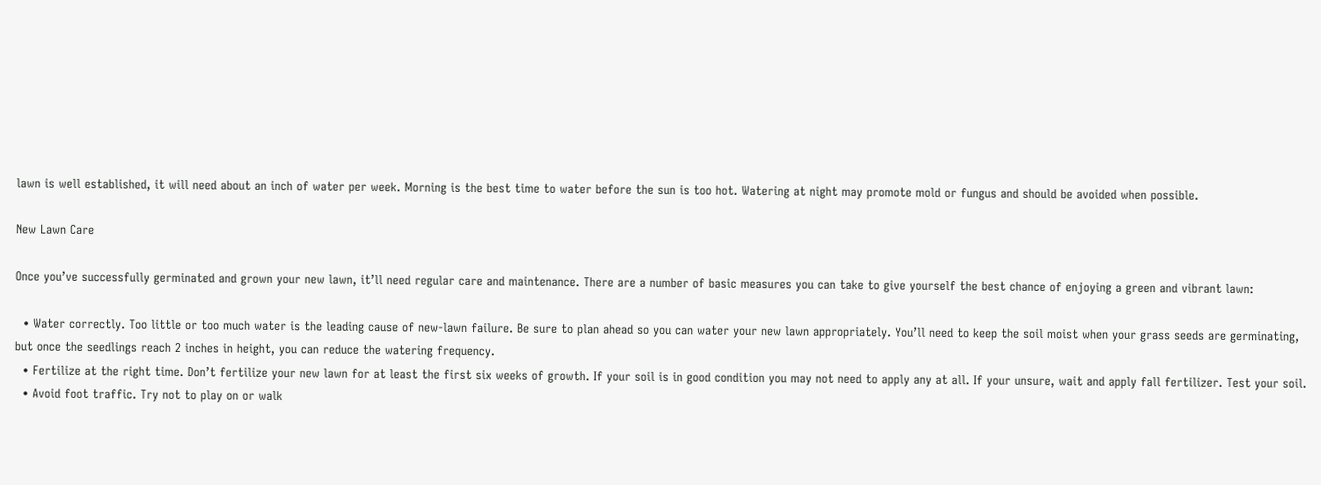lawn is well established, it will need about an inch of water per week. Morning is the best time to water before the sun is too hot. Watering at night may promote mold or fungus and should be avoided when possible.

New Lawn Care

Once you’ve successfully germinated and grown your new lawn, it’ll need regular care and maintenance. There are a number of basic measures you can take to give yourself the best chance of enjoying a green and vibrant lawn:

  • Water correctly. Too little or too much water is the leading cause of new-lawn failure. Be sure to plan ahead so you can water your new lawn appropriately. You’ll need to keep the soil moist when your grass seeds are germinating, but once the seedlings reach 2 inches in height, you can reduce the watering frequency.
  • Fertilize at the right time. Don’t fertilize your new lawn for at least the first six weeks of growth. If your soil is in good condition you may not need to apply any at all. If your unsure, wait and apply fall fertilizer. Test your soil.
  • Avoid foot traffic. Try not to play on or walk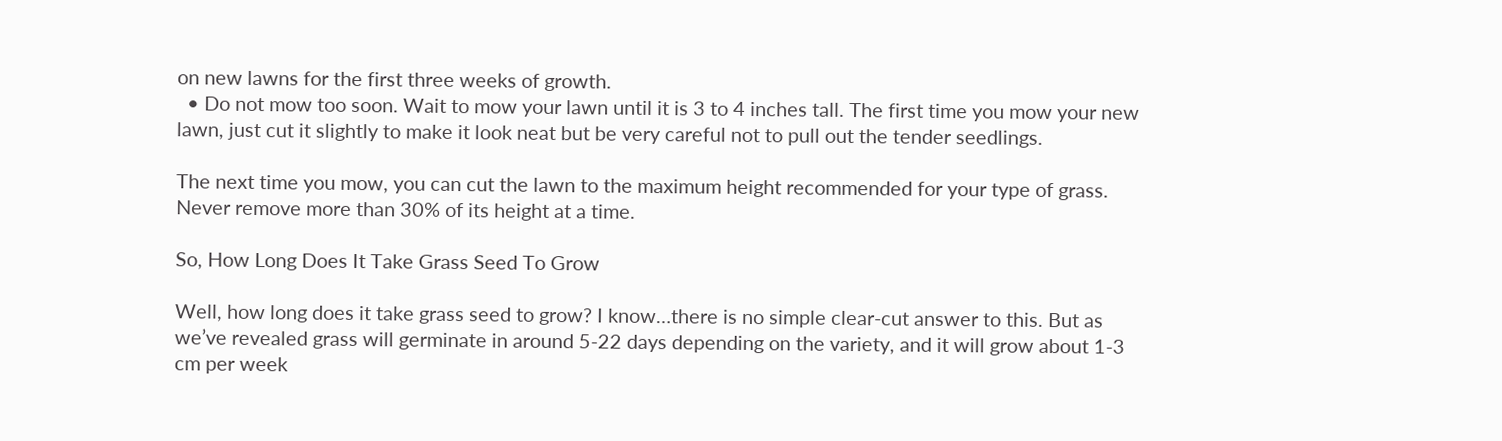on new lawns for the first three weeks of growth.
  • Do not mow too soon. Wait to mow your lawn until it is 3 to 4 inches tall. The first time you mow your new lawn, just cut it slightly to make it look neat but be very careful not to pull out the tender seedlings.

The next time you mow, you can cut the lawn to the maximum height recommended for your type of grass. Never remove more than 30% of its height at a time.

So, How Long Does It Take Grass Seed To Grow

Well, how long does it take grass seed to grow? I know…there is no simple clear-cut answer to this. But as we’ve revealed grass will germinate in around 5-22 days depending on the variety, and it will grow about 1-3 cm per week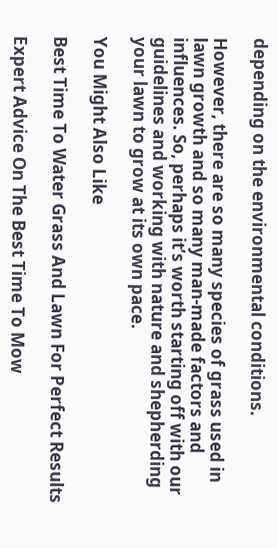depending on the environmental conditions.

However, there are so many species of grass used in lawn growth and so many man-made factors and influences. So, perhaps it’s worth starting off with our guidelines and working with nature and shepherding your lawn to grow at its own pace.

You Might Also Like

Best Time To Water Grass And Lawn For Perfect Results

Expert Advice On The Best Time To Mow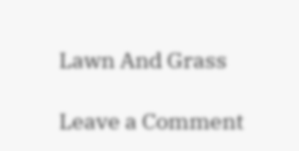Lawn And Grass

Leave a Comment